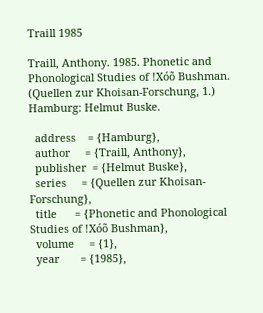Traill 1985

Traill, Anthony. 1985. Phonetic and Phonological Studies of !Xóõ Bushman. (Quellen zur Khoisan-Forschung, 1.) Hamburg: Helmut Buske.

  address    = {Hamburg},
  author     = {Traill, Anthony},
  publisher  = {Helmut Buske},
  series     = {Quellen zur Khoisan-Forschung},
  title      = {Phonetic and Phonological Studies of !Xóõ Bushman},
  volume     = {1},
  year       = {1985},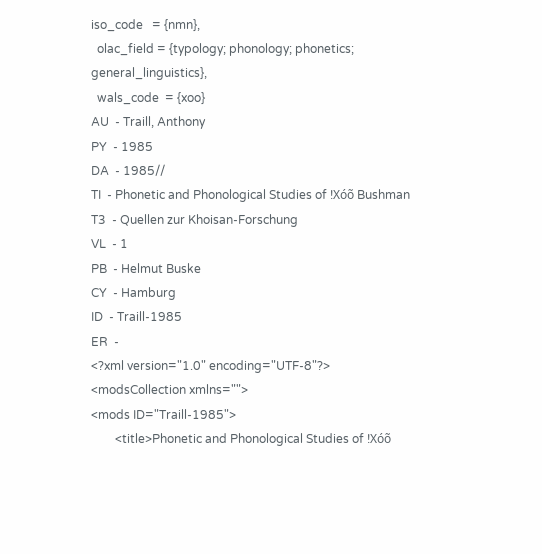iso_code   = {nmn},
  olac_field = {typology; phonology; phonetics; general_linguistics},
  wals_code  = {xoo}
AU  - Traill, Anthony
PY  - 1985
DA  - 1985//
TI  - Phonetic and Phonological Studies of !Xóõ Bushman
T3  - Quellen zur Khoisan-Forschung
VL  - 1
PB  - Helmut Buske
CY  - Hamburg
ID  - Traill-1985
ER  -
<?xml version="1.0" encoding="UTF-8"?>
<modsCollection xmlns="">
<mods ID="Traill-1985">
        <title>Phonetic and Phonological Studies of !Xóõ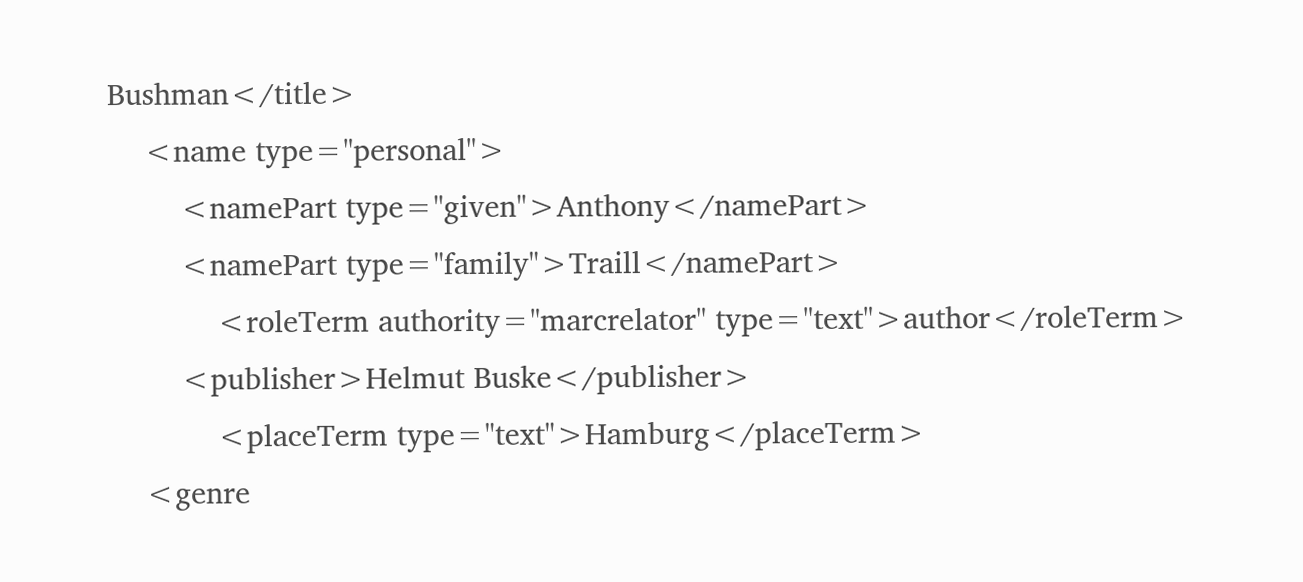Bushman</title>
    <name type="personal">
        <namePart type="given">Anthony</namePart>
        <namePart type="family">Traill</namePart>
            <roleTerm authority="marcrelator" type="text">author</roleTerm>
        <publisher>Helmut Buske</publisher>
            <placeTerm type="text">Hamburg</placeTerm>
    <genre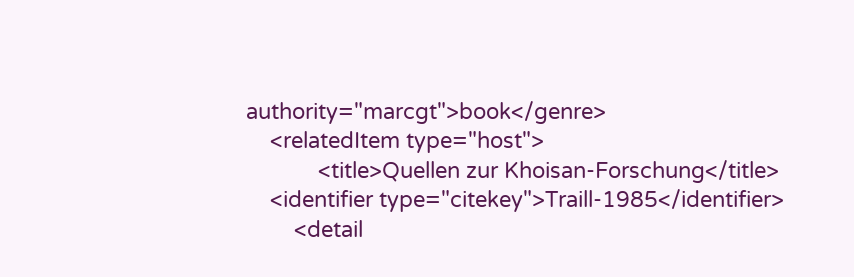authority="marcgt">book</genre>
    <relatedItem type="host">
            <title>Quellen zur Khoisan-Forschung</title>
    <identifier type="citekey">Traill-1985</identifier>
        <detail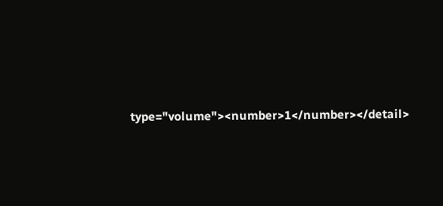type="volume"><number>1</number></detail>